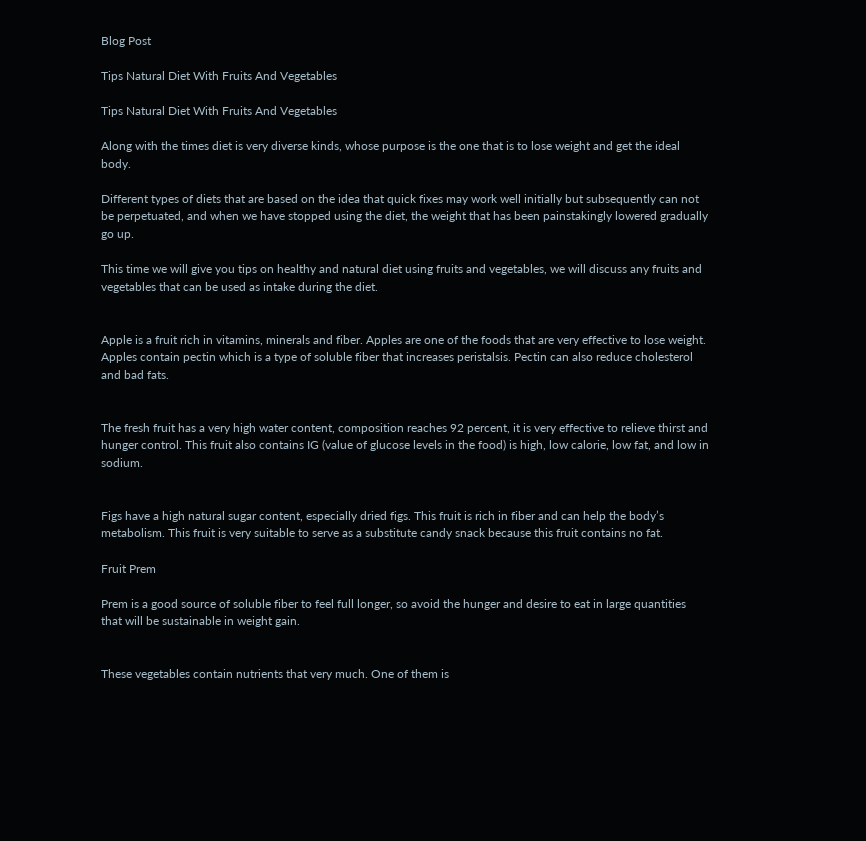Blog Post

Tips Natural Diet With Fruits And Vegetables

Tips Natural Diet With Fruits And Vegetables

Along with the times diet is very diverse kinds, whose purpose is the one that is to lose weight and get the ideal body.

Different types of diets that are based on the idea that quick fixes may work well initially but subsequently can not be perpetuated, and when we have stopped using the diet, the weight that has been painstakingly lowered gradually go up.

This time we will give you tips on healthy and natural diet using fruits and vegetables, we will discuss any fruits and vegetables that can be used as intake during the diet.


Apple is a fruit rich in vitamins, minerals and fiber. Apples are one of the foods that are very effective to lose weight. Apples contain pectin which is a type of soluble fiber that increases peristalsis. Pectin can also reduce cholesterol and bad fats.


The fresh fruit has a very high water content, composition reaches 92 percent, it is very effective to relieve thirst and hunger control. This fruit also contains IG (value of glucose levels in the food) is high, low calorie, low fat, and low in sodium.


Figs have a high natural sugar content, especially dried figs. This fruit is rich in fiber and can help the body’s metabolism. This fruit is very suitable to serve as a substitute candy snack because this fruit contains no fat.

Fruit Prem

Prem is a good source of soluble fiber to feel full longer, so avoid the hunger and desire to eat in large quantities that will be sustainable in weight gain.


These vegetables contain nutrients that very much. One of them is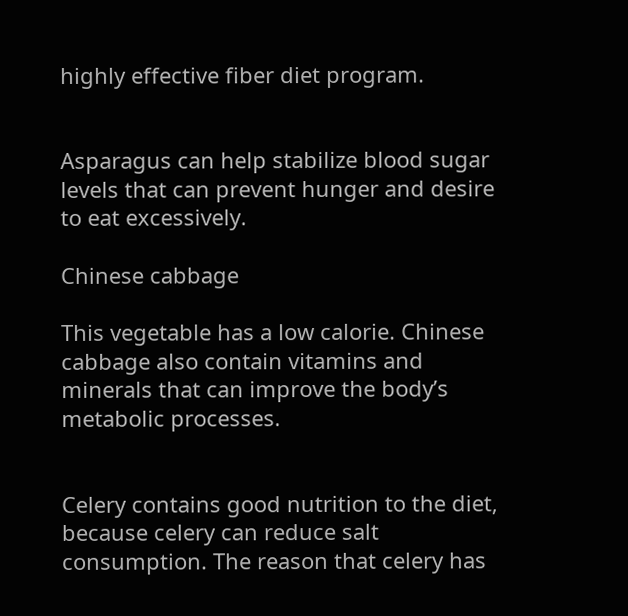highly effective fiber diet program.


Asparagus can help stabilize blood sugar levels that can prevent hunger and desire to eat excessively.

Chinese cabbage

This vegetable has a low calorie. Chinese cabbage also contain vitamins and minerals that can improve the body’s metabolic processes.


Celery contains good nutrition to the diet, because celery can reduce salt consumption. The reason that celery has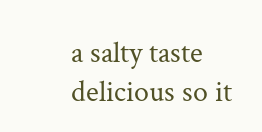a salty taste delicious so it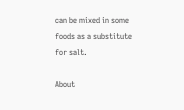can be mixed in some foods as a substitute for salt.

About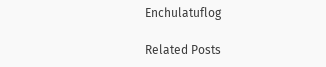Enchulatuflog

Related Posts